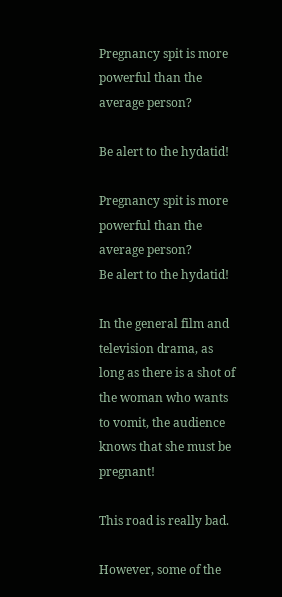Pregnancy spit is more powerful than the average person?

Be alert to the hydatid!

Pregnancy spit is more powerful than the average person?
Be alert to the hydatid!

In the general film and television drama, as long as there is a shot of the woman who wants to vomit, the audience knows that she must be pregnant!

This road is really bad.

However, some of the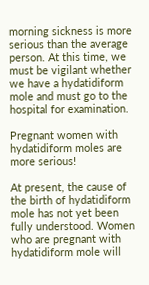morning sickness is more serious than the average person. At this time, we must be vigilant whether we have a hydatidiform mole and must go to the hospital for examination.

Pregnant women with hydatidiform moles are more serious!

At present, the cause of the birth of hydatidiform mole has not yet been fully understood. Women who are pregnant with hydatidiform mole will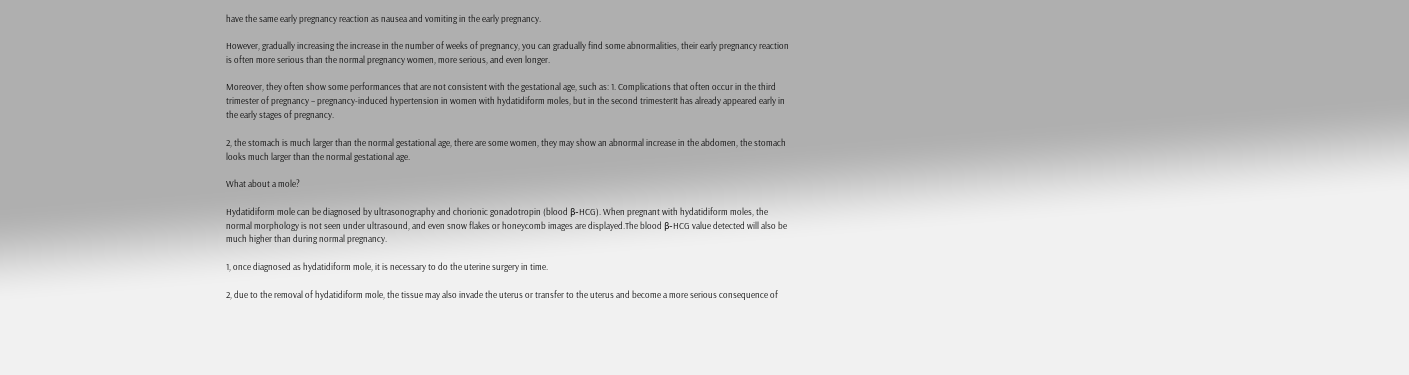have the same early pregnancy reaction as nausea and vomiting in the early pregnancy.

However, gradually increasing the increase in the number of weeks of pregnancy, you can gradually find some abnormalities, their early pregnancy reaction is often more serious than the normal pregnancy women, more serious, and even longer.

Moreover, they often show some performances that are not consistent with the gestational age, such as: 1. Complications that often occur in the third trimester of pregnancy – pregnancy-induced hypertension in women with hydatidiform moles, but in the second trimesterIt has already appeared early in the early stages of pregnancy.

2, the stomach is much larger than the normal gestational age, there are some women, they may show an abnormal increase in the abdomen, the stomach looks much larger than the normal gestational age.

What about a mole?

Hydatidiform mole can be diagnosed by ultrasonography and chorionic gonadotropin (blood β-HCG). When pregnant with hydatidiform moles, the normal morphology is not seen under ultrasound, and even snow flakes or honeycomb images are displayed.The blood β-HCG value detected will also be much higher than during normal pregnancy.

1, once diagnosed as hydatidiform mole, it is necessary to do the uterine surgery in time.

2, due to the removal of hydatidiform mole, the tissue may also invade the uterus or transfer to the uterus and become a more serious consequence of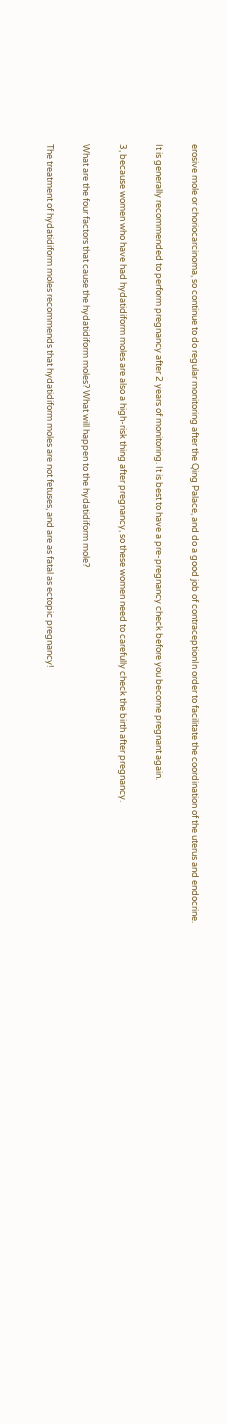erosive mole or choriocarcinoma, so continue to do regular monitoring after the Qing Palace, and do a good job of contraceptionIn order to facilitate the coordination of the uterus and endocrine.

It is generally recommended to perform pregnancy after 2 years of monitoring. It is best to have a pre-pregnancy check before you become pregnant again.

3, because women who have had hydatidiform moles are also a high-risk thing after pregnancy, so these women need to carefully check the birth after pregnancy.

What are the four factors that cause the hydatidiform moles? What will happen to the hydatidiform mole?

The treatment of hydatidiform moles recommends that hydatidiform moles are not fetuses, and are as fatal as ectopic pregnancy!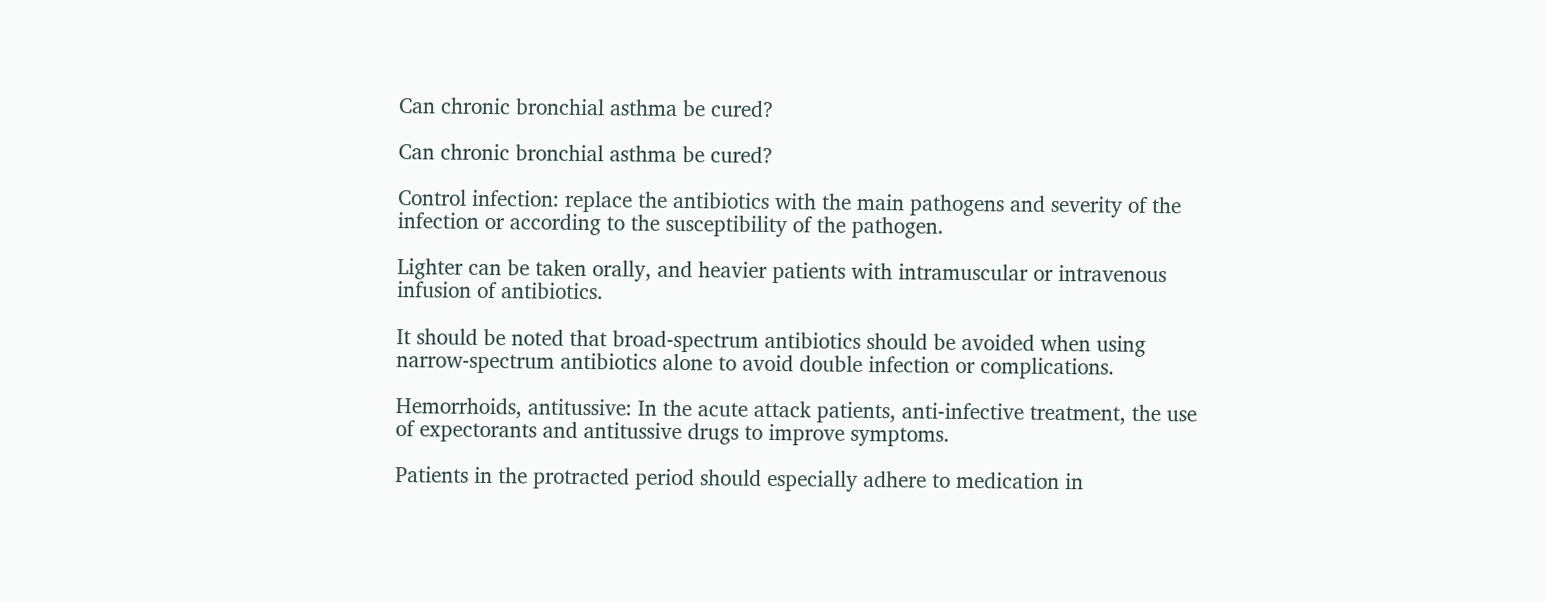Can chronic bronchial asthma be cured?

Can chronic bronchial asthma be cured?

Control infection: replace the antibiotics with the main pathogens and severity of the infection or according to the susceptibility of the pathogen.

Lighter can be taken orally, and heavier patients with intramuscular or intravenous infusion of antibiotics.

It should be noted that broad-spectrum antibiotics should be avoided when using narrow-spectrum antibiotics alone to avoid double infection or complications.

Hemorrhoids, antitussive: In the acute attack patients, anti-infective treatment, the use of expectorants and antitussive drugs to improve symptoms.

Patients in the protracted period should especially adhere to medication in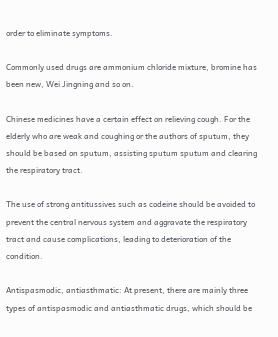order to eliminate symptoms.

Commonly used drugs are ammonium chloride mixture, bromine has been new, Wei Jingning and so on.

Chinese medicines have a certain effect on relieving cough. For the elderly who are weak and coughing or the authors of sputum, they should be based on sputum, assisting sputum sputum and clearing the respiratory tract.

The use of strong antitussives such as codeine should be avoided to prevent the central nervous system and aggravate the respiratory tract and cause complications, leading to deterioration of the condition.

Antispasmodic, antiasthmatic: At present, there are mainly three types of antispasmodic and antiasthmatic drugs, which should be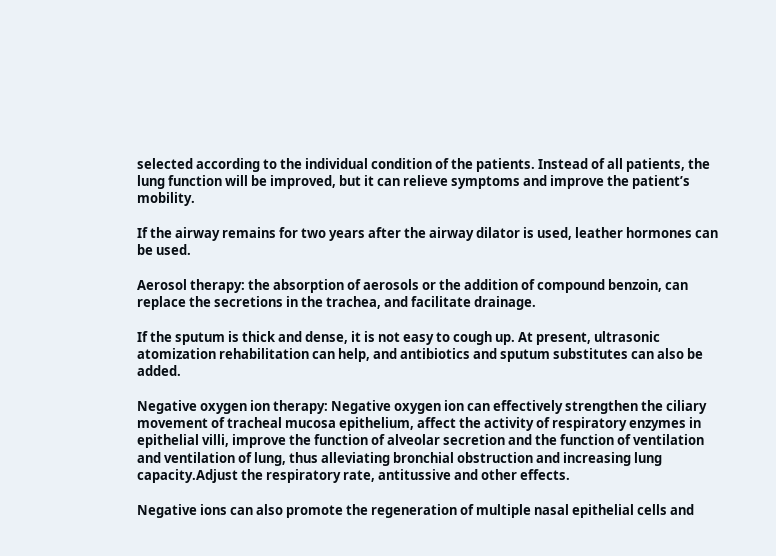selected according to the individual condition of the patients. Instead of all patients, the lung function will be improved, but it can relieve symptoms and improve the patient’s mobility.

If the airway remains for two years after the airway dilator is used, leather hormones can be used.

Aerosol therapy: the absorption of aerosols or the addition of compound benzoin, can replace the secretions in the trachea, and facilitate drainage.

If the sputum is thick and dense, it is not easy to cough up. At present, ultrasonic atomization rehabilitation can help, and antibiotics and sputum substitutes can also be added.

Negative oxygen ion therapy: Negative oxygen ion can effectively strengthen the ciliary movement of tracheal mucosa epithelium, affect the activity of respiratory enzymes in epithelial villi, improve the function of alveolar secretion and the function of ventilation and ventilation of lung, thus alleviating bronchial obstruction and increasing lung capacity.Adjust the respiratory rate, antitussive and other effects.

Negative ions can also promote the regeneration of multiple nasal epithelial cells and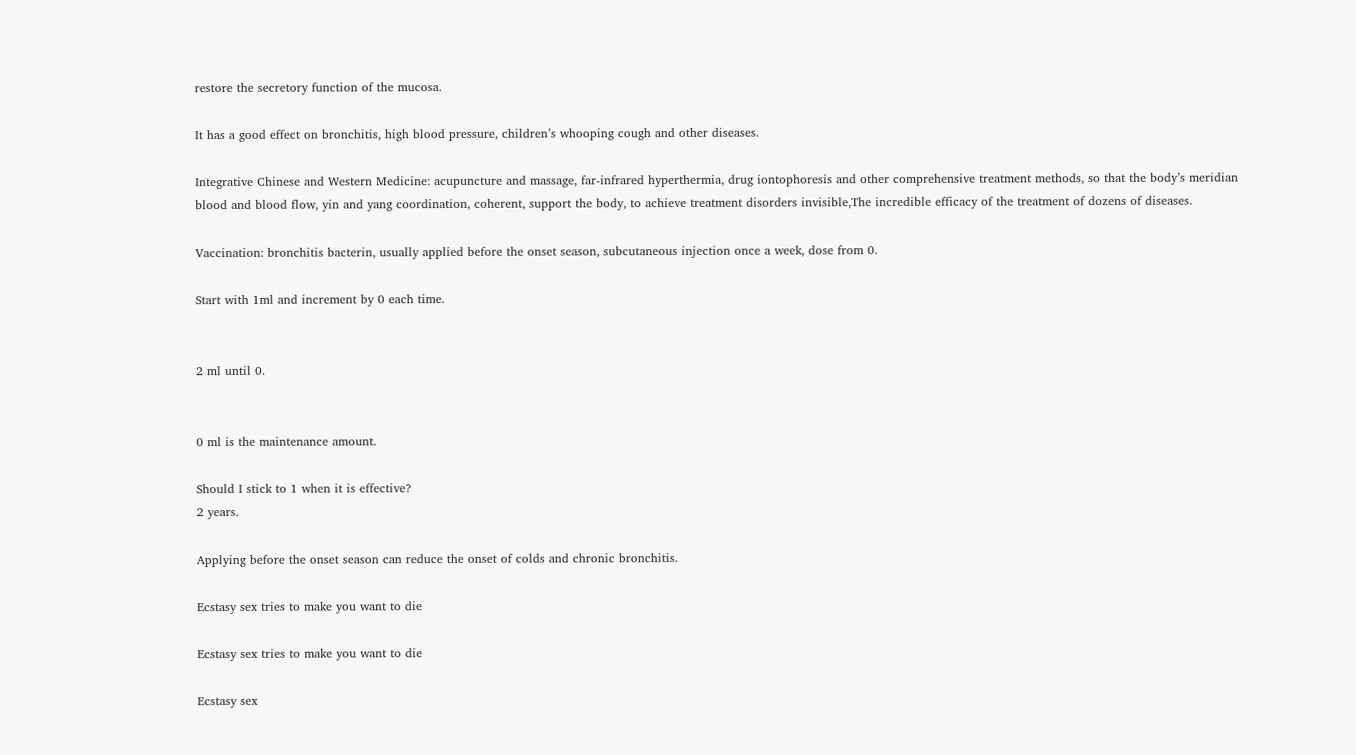restore the secretory function of the mucosa.

It has a good effect on bronchitis, high blood pressure, children’s whooping cough and other diseases.

Integrative Chinese and Western Medicine: acupuncture and massage, far-infrared hyperthermia, drug iontophoresis and other comprehensive treatment methods, so that the body’s meridian blood and blood flow, yin and yang coordination, coherent, support the body, to achieve treatment disorders invisible,The incredible efficacy of the treatment of dozens of diseases.

Vaccination: bronchitis bacterin, usually applied before the onset season, subcutaneous injection once a week, dose from 0.

Start with 1ml and increment by 0 each time.


2 ml until 0.


0 ml is the maintenance amount.

Should I stick to 1 when it is effective?
2 years.

Applying before the onset season can reduce the onset of colds and chronic bronchitis.

Ecstasy sex tries to make you want to die

Ecstasy sex tries to make you want to die

Ecstasy sex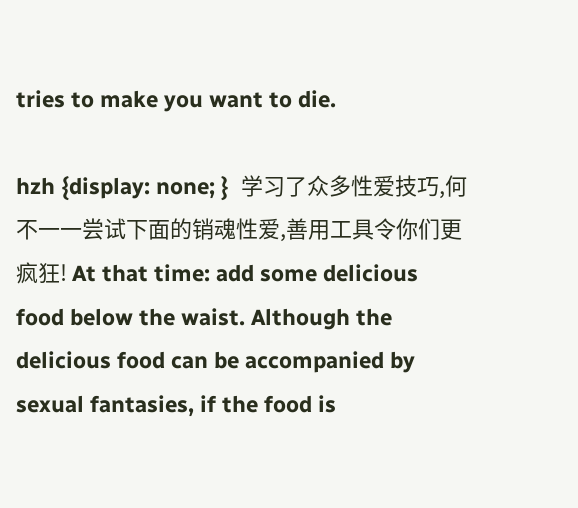tries to make you want to die.

hzh {display: none; }  学习了众多性爱技巧,何不一一尝试下面的销魂性爱,善用工具令你们更疯狂! At that time: add some delicious food below the waist. Although the delicious food can be accompanied by sexual fantasies, if the food is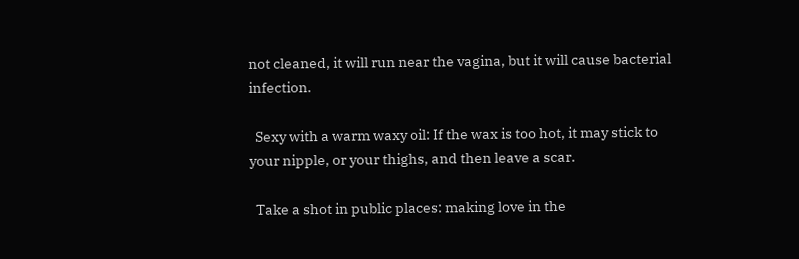not cleaned, it will run near the vagina, but it will cause bacterial infection.

  Sexy with a warm waxy oil: If the wax is too hot, it may stick to your nipple, or your thighs, and then leave a scar.

  Take a shot in public places: making love in the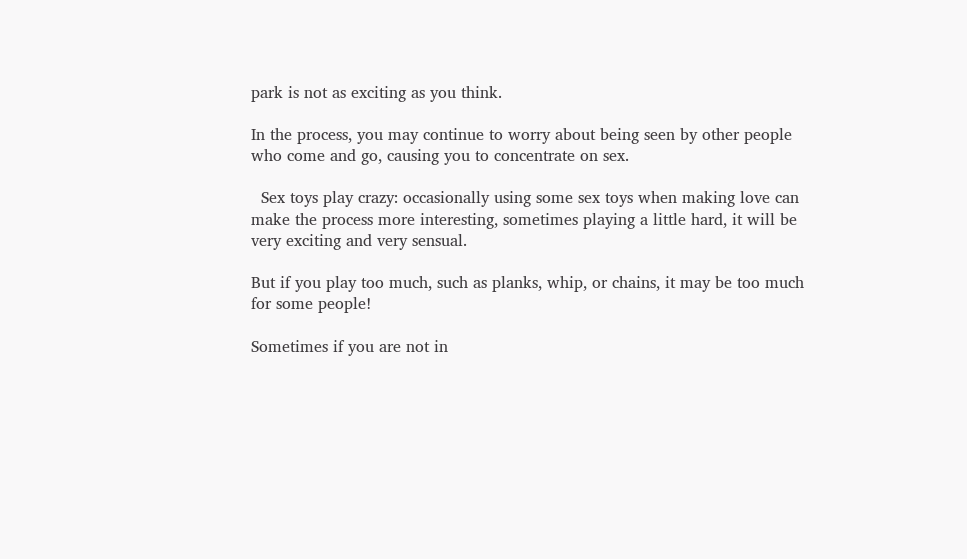park is not as exciting as you think.

In the process, you may continue to worry about being seen by other people who come and go, causing you to concentrate on sex.

  Sex toys play crazy: occasionally using some sex toys when making love can make the process more interesting, sometimes playing a little hard, it will be very exciting and very sensual.

But if you play too much, such as planks, whip, or chains, it may be too much for some people!

Sometimes if you are not in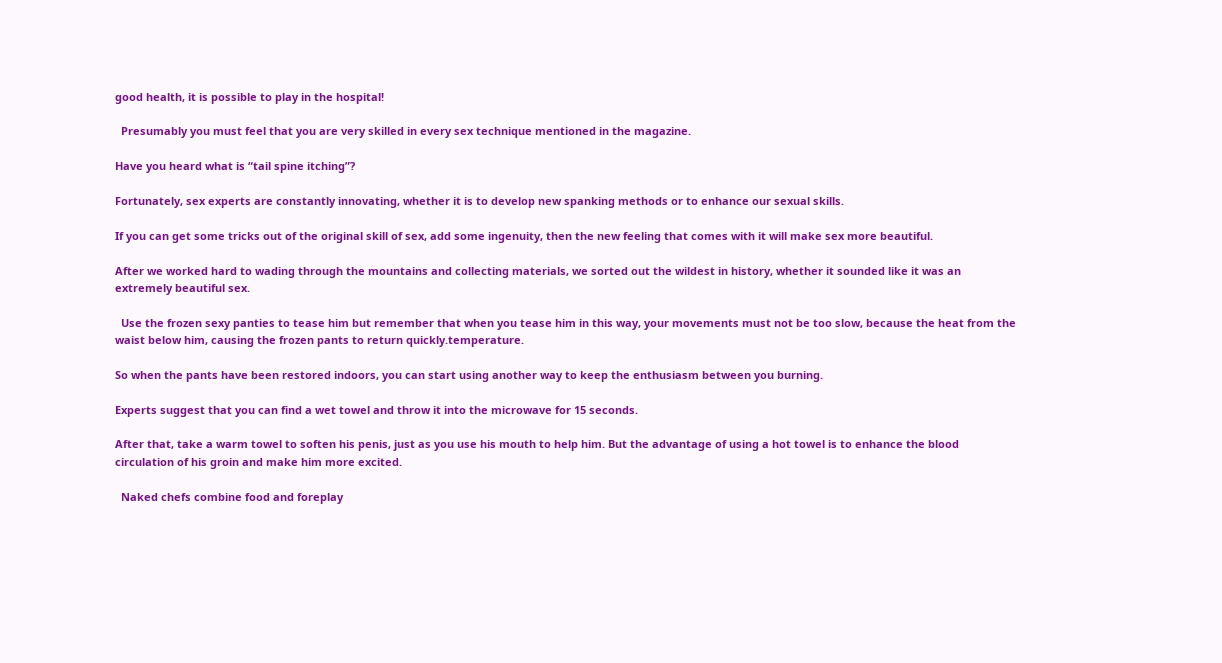good health, it is possible to play in the hospital!

  Presumably you must feel that you are very skilled in every sex technique mentioned in the magazine.

Have you heard what is “tail spine itching”?

Fortunately, sex experts are constantly innovating, whether it is to develop new spanking methods or to enhance our sexual skills.

If you can get some tricks out of the original skill of sex, add some ingenuity, then the new feeling that comes with it will make sex more beautiful.

After we worked hard to wading through the mountains and collecting materials, we sorted out the wildest in history, whether it sounded like it was an extremely beautiful sex.

  Use the frozen sexy panties to tease him but remember that when you tease him in this way, your movements must not be too slow, because the heat from the waist below him, causing the frozen pants to return quickly.temperature.

So when the pants have been restored indoors, you can start using another way to keep the enthusiasm between you burning.

Experts suggest that you can find a wet towel and throw it into the microwave for 15 seconds.

After that, take a warm towel to soften his penis, just as you use his mouth to help him. But the advantage of using a hot towel is to enhance the blood circulation of his groin and make him more excited.

  Naked chefs combine food and foreplay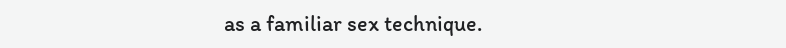as a familiar sex technique.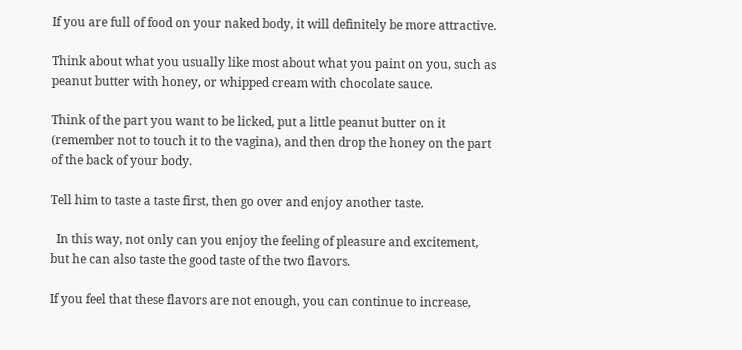If you are full of food on your naked body, it will definitely be more attractive.

Think about what you usually like most about what you paint on you, such as peanut butter with honey, or whipped cream with chocolate sauce.

Think of the part you want to be licked, put a little peanut butter on it (remember not to touch it to the vagina), and then drop the honey on the part of the back of your body.

Tell him to taste a taste first, then go over and enjoy another taste.

  In this way, not only can you enjoy the feeling of pleasure and excitement, but he can also taste the good taste of the two flavors.

If you feel that these flavors are not enough, you can continue to increase,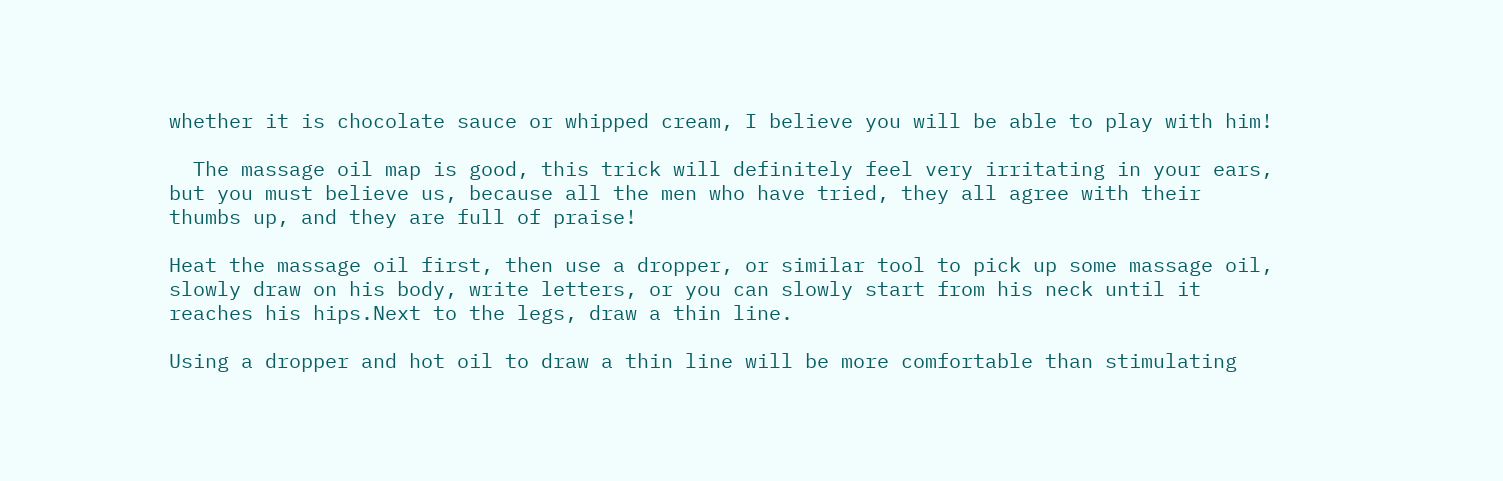whether it is chocolate sauce or whipped cream, I believe you will be able to play with him!

  The massage oil map is good, this trick will definitely feel very irritating in your ears, but you must believe us, because all the men who have tried, they all agree with their thumbs up, and they are full of praise!

Heat the massage oil first, then use a dropper, or similar tool to pick up some massage oil, slowly draw on his body, write letters, or you can slowly start from his neck until it reaches his hips.Next to the legs, draw a thin line.

Using a dropper and hot oil to draw a thin line will be more comfortable than stimulating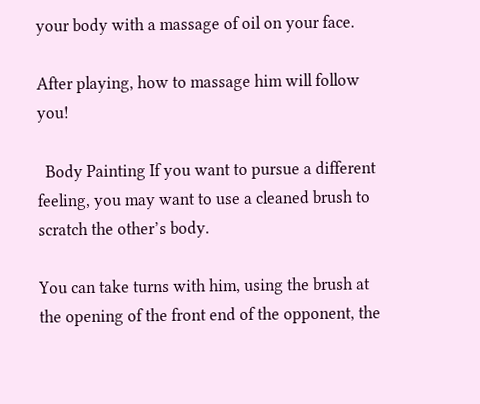your body with a massage of oil on your face.

After playing, how to massage him will follow you!

  Body Painting If you want to pursue a different feeling, you may want to use a cleaned brush to scratch the other’s body.

You can take turns with him, using the brush at the opening of the front end of the opponent, the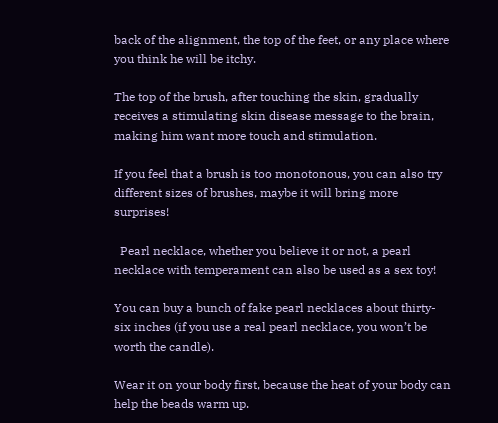back of the alignment, the top of the feet, or any place where you think he will be itchy.

The top of the brush, after touching the skin, gradually receives a stimulating skin disease message to the brain, making him want more touch and stimulation.

If you feel that a brush is too monotonous, you can also try different sizes of brushes, maybe it will bring more surprises!

  Pearl necklace, whether you believe it or not, a pearl necklace with temperament can also be used as a sex toy!

You can buy a bunch of fake pearl necklaces about thirty-six inches (if you use a real pearl necklace, you won’t be worth the candle).

Wear it on your body first, because the heat of your body can help the beads warm up.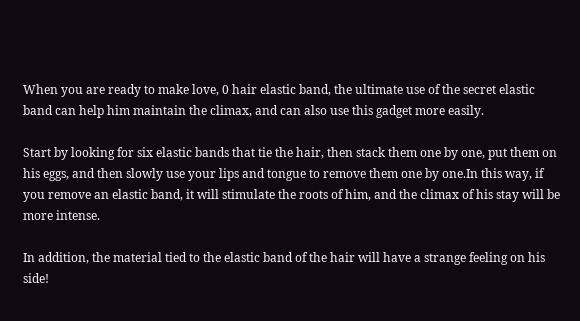When you are ready to make love, 0 hair elastic band, the ultimate use of the secret elastic band can help him maintain the climax, and can also use this gadget more easily.

Start by looking for six elastic bands that tie the hair, then stack them one by one, put them on his eggs, and then slowly use your lips and tongue to remove them one by one.In this way, if you remove an elastic band, it will stimulate the roots of him, and the climax of his stay will be more intense.

In addition, the material tied to the elastic band of the hair will have a strange feeling on his side!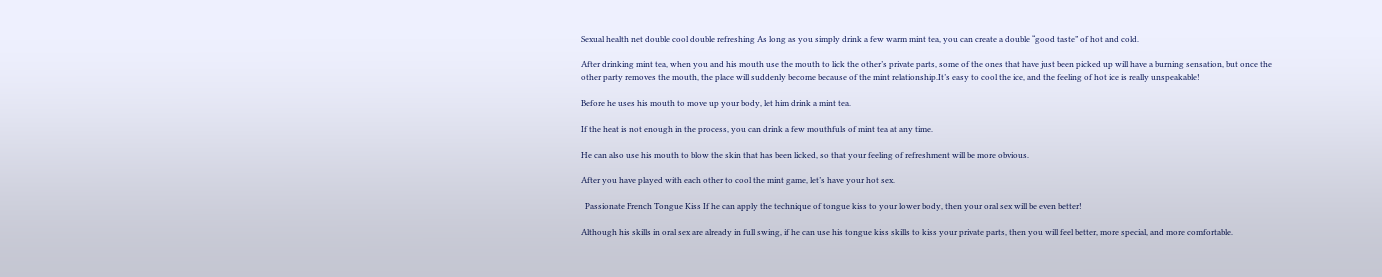Sexual health net double cool double refreshing As long as you simply drink a few warm mint tea, you can create a double “good taste” of hot and cold.

After drinking mint tea, when you and his mouth use the mouth to lick the other’s private parts, some of the ones that have just been picked up will have a burning sensation, but once the other party removes the mouth, the place will suddenly become because of the mint relationship.It’s easy to cool the ice, and the feeling of hot ice is really unspeakable!

Before he uses his mouth to move up your body, let him drink a mint tea.

If the heat is not enough in the process, you can drink a few mouthfuls of mint tea at any time.

He can also use his mouth to blow the skin that has been licked, so that your feeling of refreshment will be more obvious.

After you have played with each other to cool the mint game, let’s have your hot sex.

  Passionate French Tongue Kiss If he can apply the technique of tongue kiss to your lower body, then your oral sex will be even better!

Although his skills in oral sex are already in full swing, if he can use his tongue kiss skills to kiss your private parts, then you will feel better, more special, and more comfortable.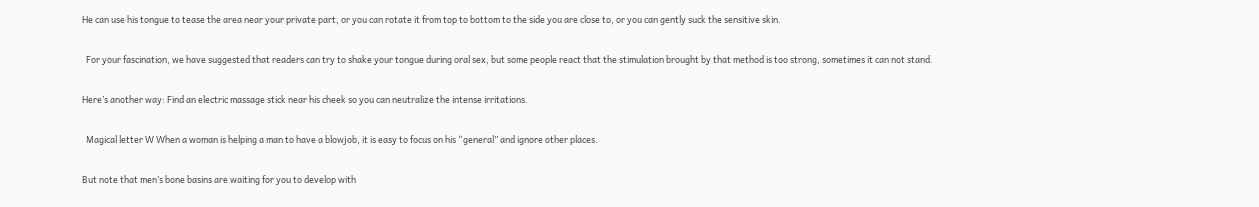He can use his tongue to tease the area near your private part, or you can rotate it from top to bottom to the side you are close to, or you can gently suck the sensitive skin.

  For your fascination, we have suggested that readers can try to shake your tongue during oral sex, but some people react that the stimulation brought by that method is too strong, sometimes it can not stand.

Here’s another way: Find an electric massage stick near his cheek so you can neutralize the intense irritations.

  Magical letter W When a woman is helping a man to have a blowjob, it is easy to focus on his “general” and ignore other places.

But note that men’s bone basins are waiting for you to develop with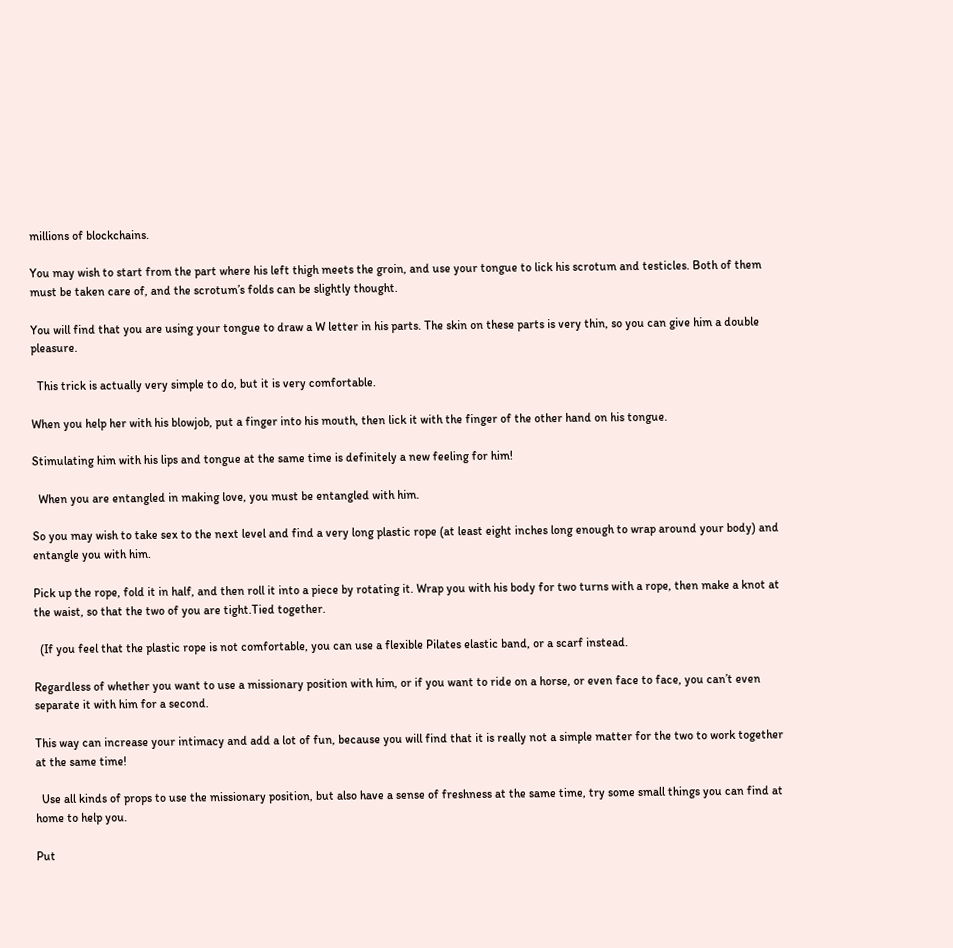millions of blockchains.

You may wish to start from the part where his left thigh meets the groin, and use your tongue to lick his scrotum and testicles. Both of them must be taken care of, and the scrotum’s folds can be slightly thought.

You will find that you are using your tongue to draw a W letter in his parts. The skin on these parts is very thin, so you can give him a double pleasure.

  This trick is actually very simple to do, but it is very comfortable.

When you help her with his blowjob, put a finger into his mouth, then lick it with the finger of the other hand on his tongue.

Stimulating him with his lips and tongue at the same time is definitely a new feeling for him!

  When you are entangled in making love, you must be entangled with him.

So you may wish to take sex to the next level and find a very long plastic rope (at least eight inches long enough to wrap around your body) and entangle you with him.

Pick up the rope, fold it in half, and then roll it into a piece by rotating it. Wrap you with his body for two turns with a rope, then make a knot at the waist, so that the two of you are tight.Tied together.

  (If you feel that the plastic rope is not comfortable, you can use a flexible Pilates elastic band, or a scarf instead.

Regardless of whether you want to use a missionary position with him, or if you want to ride on a horse, or even face to face, you can’t even separate it with him for a second.

This way can increase your intimacy and add a lot of fun, because you will find that it is really not a simple matter for the two to work together at the same time!

  Use all kinds of props to use the missionary position, but also have a sense of freshness at the same time, try some small things you can find at home to help you.

Put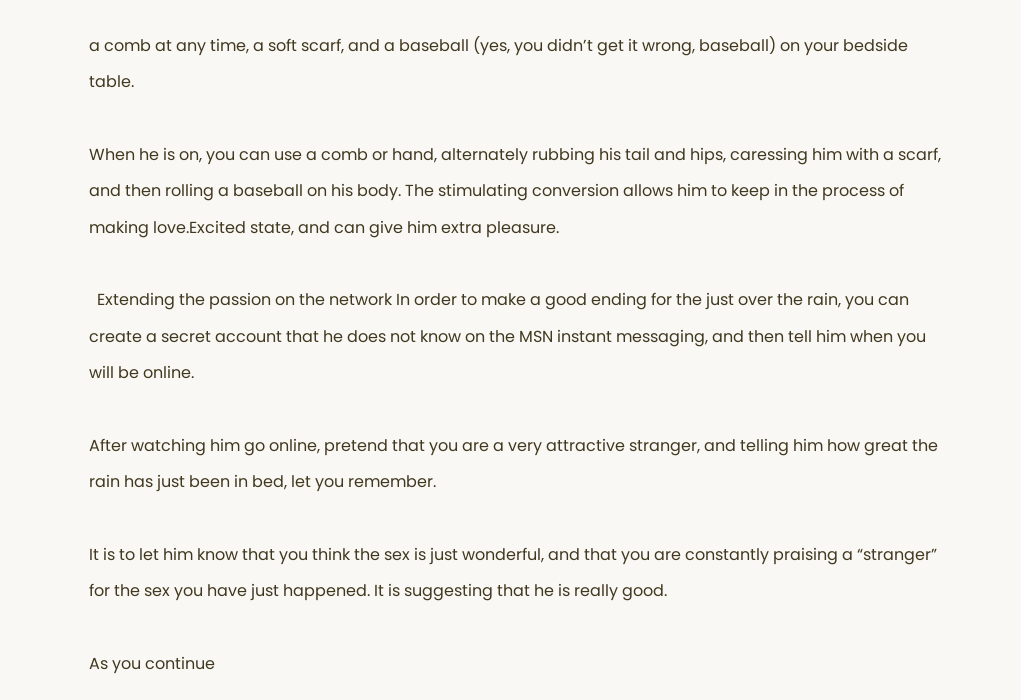a comb at any time, a soft scarf, and a baseball (yes, you didn’t get it wrong, baseball) on your bedside table.

When he is on, you can use a comb or hand, alternately rubbing his tail and hips, caressing him with a scarf, and then rolling a baseball on his body. The stimulating conversion allows him to keep in the process of making love.Excited state, and can give him extra pleasure.

  Extending the passion on the network In order to make a good ending for the just over the rain, you can create a secret account that he does not know on the MSN instant messaging, and then tell him when you will be online.

After watching him go online, pretend that you are a very attractive stranger, and telling him how great the rain has just been in bed, let you remember.

It is to let him know that you think the sex is just wonderful, and that you are constantly praising a “stranger” for the sex you have just happened. It is suggesting that he is really good.

As you continue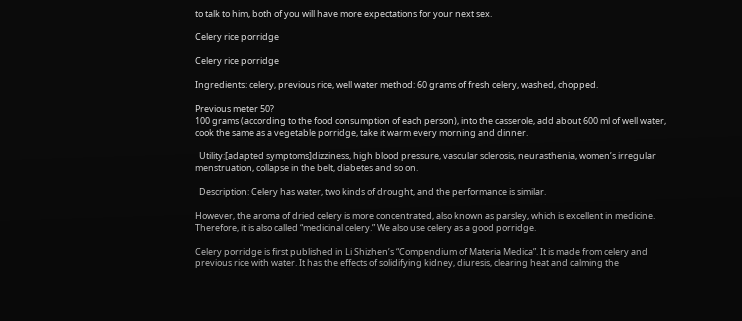to talk to him, both of you will have more expectations for your next sex.

Celery rice porridge

Celery rice porridge

Ingredients: celery, previous rice, well water method: 60 grams of fresh celery, washed, chopped.

Previous meter 50?
100 grams (according to the food consumption of each person), into the casserole, add about 600 ml of well water, cook the same as a vegetable porridge, take it warm every morning and dinner.

  Utility:[adapted symptoms]dizziness, high blood pressure, vascular sclerosis, neurasthenia, women’s irregular menstruation, collapse in the belt, diabetes and so on.

  Description: Celery has water, two kinds of drought, and the performance is similar.

However, the aroma of dried celery is more concentrated, also known as parsley, which is excellent in medicine. Therefore, it is also called “medicinal celery.” We also use celery as a good porridge.

Celery porridge is first published in Li Shizhen’s “Compendium of Materia Medica”. It is made from celery and previous rice with water. It has the effects of solidifying kidney, diuresis, clearing heat and calming the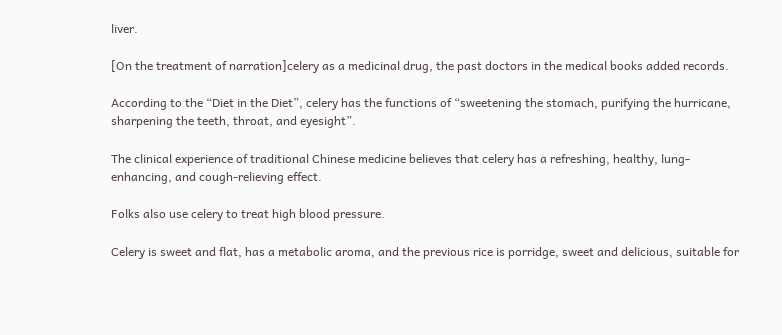liver.

[On the treatment of narration]celery as a medicinal drug, the past doctors in the medical books added records.

According to the “Diet in the Diet”, celery has the functions of “sweetening the stomach, purifying the hurricane, sharpening the teeth, throat, and eyesight”.

The clinical experience of traditional Chinese medicine believes that celery has a refreshing, healthy, lung-enhancing, and cough-relieving effect.

Folks also use celery to treat high blood pressure.

Celery is sweet and flat, has a metabolic aroma, and the previous rice is porridge, sweet and delicious, suitable for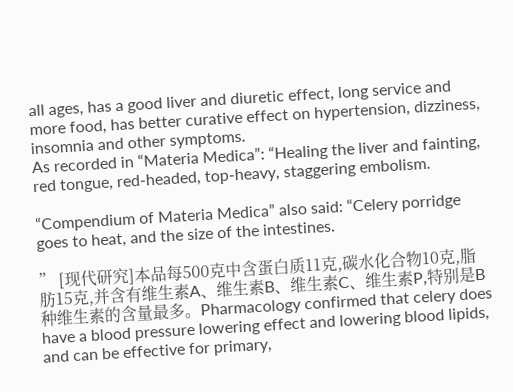all ages, has a good liver and diuretic effect, long service and more food, has better curative effect on hypertension, dizziness, insomnia and other symptoms.
As recorded in “Materia Medica”: “Healing the liver and fainting, red tongue, red-headed, top-heavy, staggering embolism.

“Compendium of Materia Medica” also said: “Celery porridge goes to heat, and the size of the intestines.

” [现代研究]本品每500克中含蛋白质11克,碳水化合物10克,脂肪15克,并含有维生素A、维生素B、维生素C、维生素P,特别是B种维生素的含量最多。Pharmacology confirmed that celery does have a blood pressure lowering effect and lowering blood lipids, and can be effective for primary,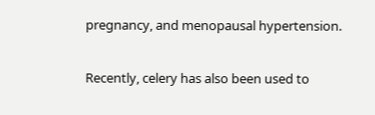pregnancy, and menopausal hypertension.

Recently, celery has also been used to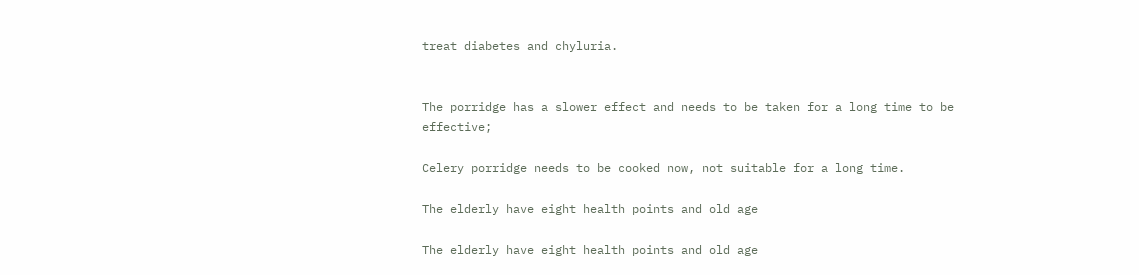treat diabetes and chyluria.


The porridge has a slower effect and needs to be taken for a long time to be effective;

Celery porridge needs to be cooked now, not suitable for a long time.

The elderly have eight health points and old age

The elderly have eight health points and old age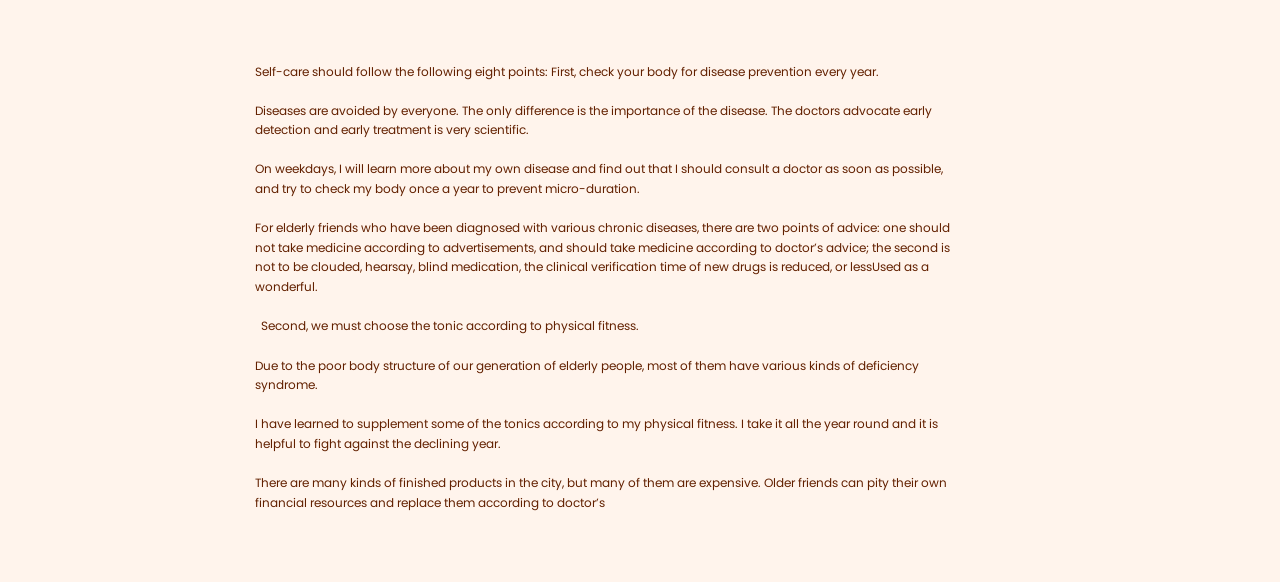Self-care should follow the following eight points: First, check your body for disease prevention every year.

Diseases are avoided by everyone. The only difference is the importance of the disease. The doctors advocate early detection and early treatment is very scientific.

On weekdays, I will learn more about my own disease and find out that I should consult a doctor as soon as possible, and try to check my body once a year to prevent micro-duration.

For elderly friends who have been diagnosed with various chronic diseases, there are two points of advice: one should not take medicine according to advertisements, and should take medicine according to doctor’s advice; the second is not to be clouded, hearsay, blind medication, the clinical verification time of new drugs is reduced, or lessUsed as a wonderful.

  Second, we must choose the tonic according to physical fitness.

Due to the poor body structure of our generation of elderly people, most of them have various kinds of deficiency syndrome.

I have learned to supplement some of the tonics according to my physical fitness. I take it all the year round and it is helpful to fight against the declining year.

There are many kinds of finished products in the city, but many of them are expensive. Older friends can pity their own financial resources and replace them according to doctor’s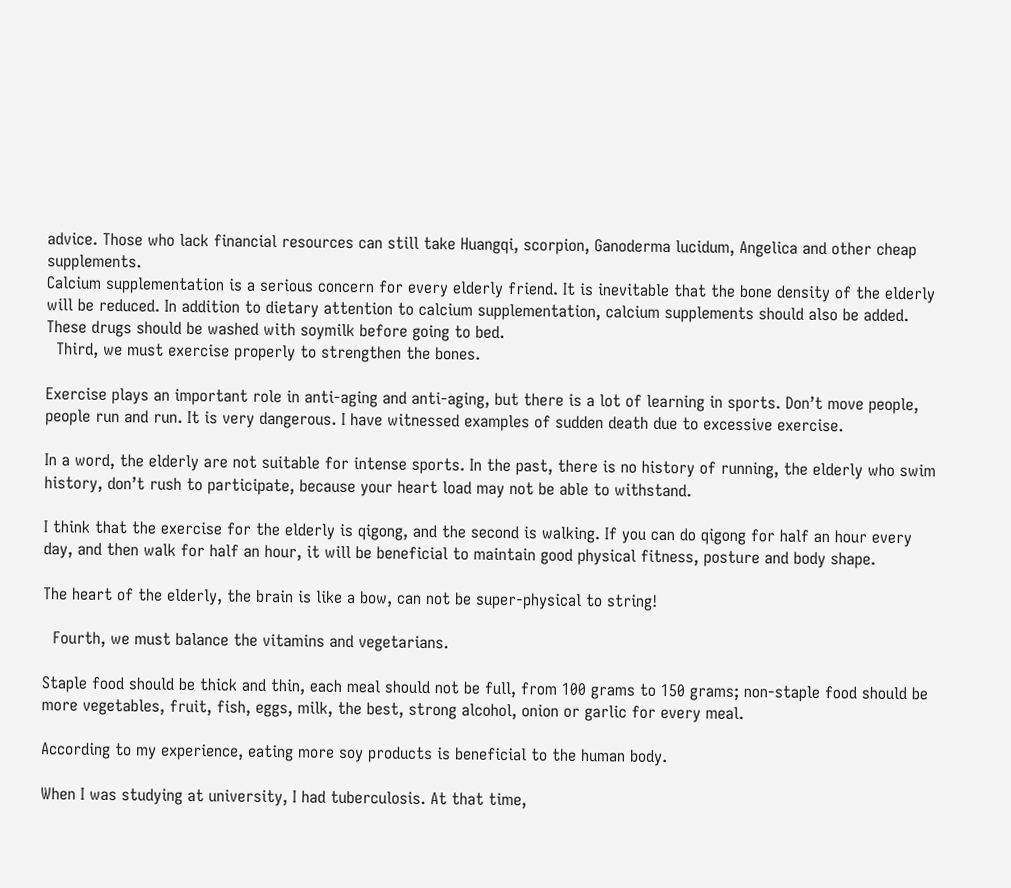advice. Those who lack financial resources can still take Huangqi, scorpion, Ganoderma lucidum, Angelica and other cheap supplements.
Calcium supplementation is a serious concern for every elderly friend. It is inevitable that the bone density of the elderly will be reduced. In addition to dietary attention to calcium supplementation, calcium supplements should also be added. These drugs should be washed with soymilk before going to bed.
  Third, we must exercise properly to strengthen the bones.

Exercise plays an important role in anti-aging and anti-aging, but there is a lot of learning in sports. Don’t move people, people run and run. It is very dangerous. I have witnessed examples of sudden death due to excessive exercise.

In a word, the elderly are not suitable for intense sports. In the past, there is no history of running, the elderly who swim history, don’t rush to participate, because your heart load may not be able to withstand.

I think that the exercise for the elderly is qigong, and the second is walking. If you can do qigong for half an hour every day, and then walk for half an hour, it will be beneficial to maintain good physical fitness, posture and body shape.

The heart of the elderly, the brain is like a bow, can not be super-physical to string!

  Fourth, we must balance the vitamins and vegetarians.

Staple food should be thick and thin, each meal should not be full, from 100 grams to 150 grams; non-staple food should be more vegetables, fruit, fish, eggs, milk, the best, strong alcohol, onion or garlic for every meal.

According to my experience, eating more soy products is beneficial to the human body.

When I was studying at university, I had tuberculosis. At that time,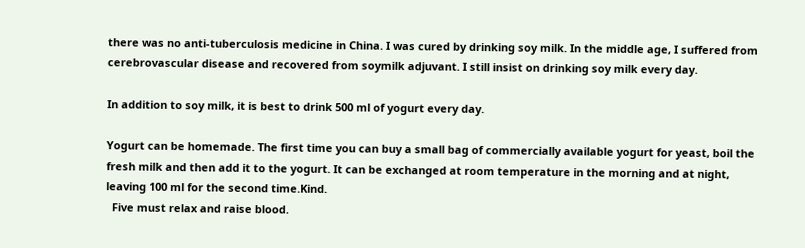there was no anti-tuberculosis medicine in China. I was cured by drinking soy milk. In the middle age, I suffered from cerebrovascular disease and recovered from soymilk adjuvant. I still insist on drinking soy milk every day.

In addition to soy milk, it is best to drink 500 ml of yogurt every day.

Yogurt can be homemade. The first time you can buy a small bag of commercially available yogurt for yeast, boil the fresh milk and then add it to the yogurt. It can be exchanged at room temperature in the morning and at night, leaving 100 ml for the second time.Kind.
  Five must relax and raise blood.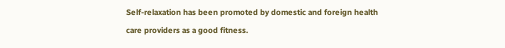Self-relaxation has been promoted by domestic and foreign health care providers as a good fitness.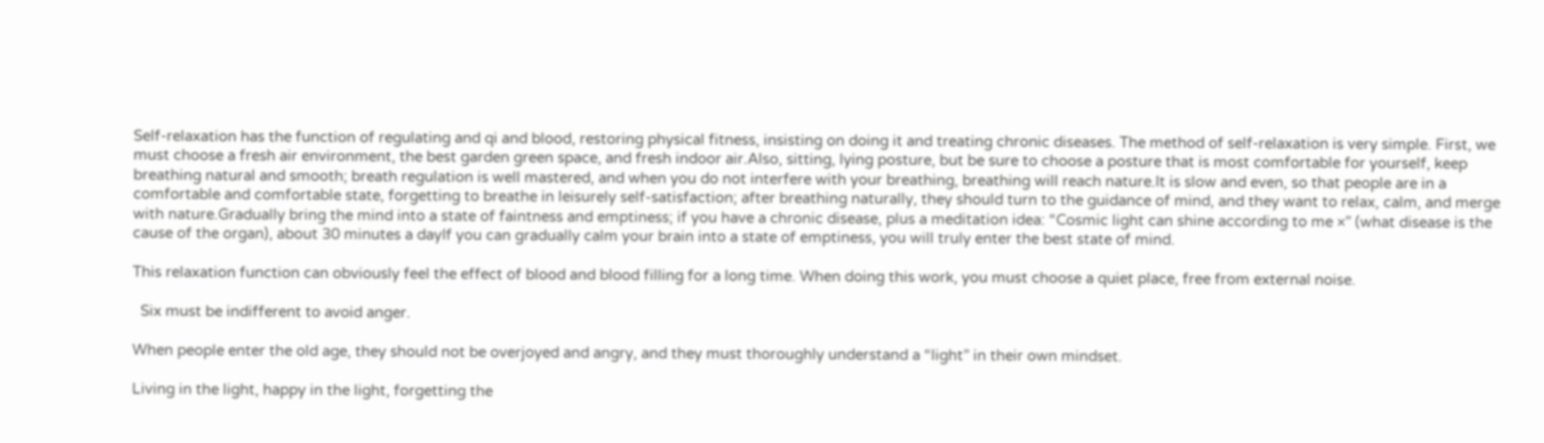Self-relaxation has the function of regulating and qi and blood, restoring physical fitness, insisting on doing it and treating chronic diseases. The method of self-relaxation is very simple. First, we must choose a fresh air environment, the best garden green space, and fresh indoor air.Also, sitting, lying posture, but be sure to choose a posture that is most comfortable for yourself, keep breathing natural and smooth; breath regulation is well mastered, and when you do not interfere with your breathing, breathing will reach nature.It is slow and even, so that people are in a comfortable and comfortable state, forgetting to breathe in leisurely self-satisfaction; after breathing naturally, they should turn to the guidance of mind, and they want to relax, calm, and merge with nature.Gradually bring the mind into a state of faintness and emptiness; if you have a chronic disease, plus a meditation idea: “Cosmic light can shine according to me ×” (what disease is the cause of the organ), about 30 minutes a dayIf you can gradually calm your brain into a state of emptiness, you will truly enter the best state of mind.

This relaxation function can obviously feel the effect of blood and blood filling for a long time. When doing this work, you must choose a quiet place, free from external noise.

  Six must be indifferent to avoid anger.

When people enter the old age, they should not be overjoyed and angry, and they must thoroughly understand a “light” in their own mindset.

Living in the light, happy in the light, forgetting the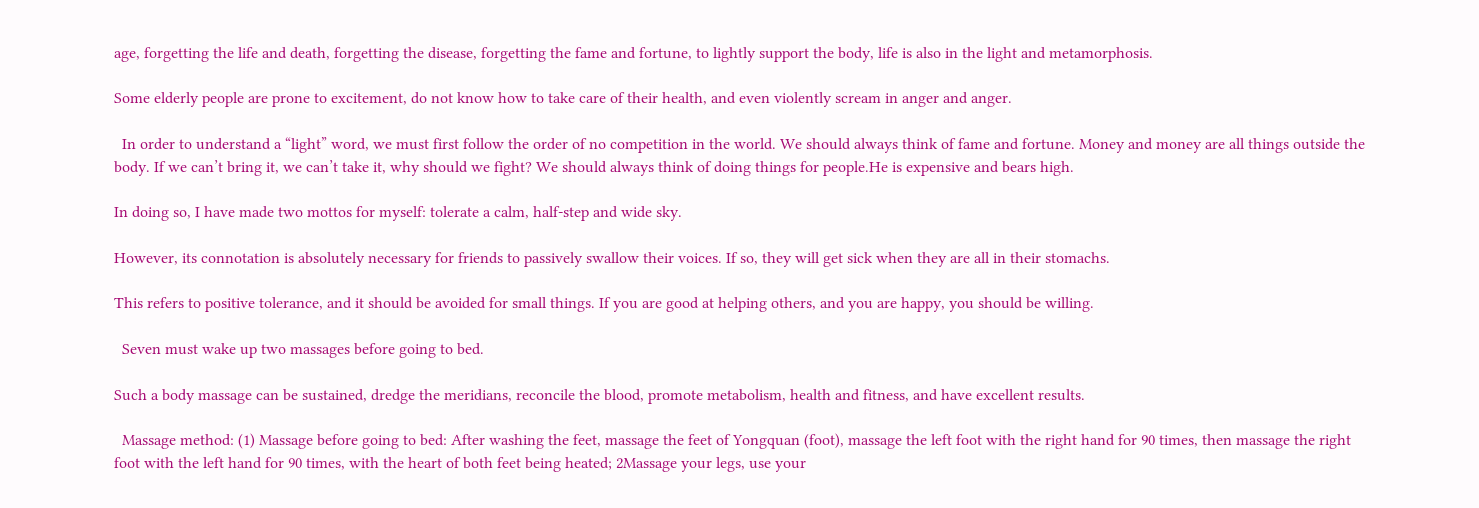age, forgetting the life and death, forgetting the disease, forgetting the fame and fortune, to lightly support the body, life is also in the light and metamorphosis.

Some elderly people are prone to excitement, do not know how to take care of their health, and even violently scream in anger and anger.

  In order to understand a “light” word, we must first follow the order of no competition in the world. We should always think of fame and fortune. Money and money are all things outside the body. If we can’t bring it, we can’t take it, why should we fight? We should always think of doing things for people.He is expensive and bears high.

In doing so, I have made two mottos for myself: tolerate a calm, half-step and wide sky.

However, its connotation is absolutely necessary for friends to passively swallow their voices. If so, they will get sick when they are all in their stomachs.

This refers to positive tolerance, and it should be avoided for small things. If you are good at helping others, and you are happy, you should be willing.

  Seven must wake up two massages before going to bed.

Such a body massage can be sustained, dredge the meridians, reconcile the blood, promote metabolism, health and fitness, and have excellent results.

  Massage method: (1) Massage before going to bed: After washing the feet, massage the feet of Yongquan (foot), massage the left foot with the right hand for 90 times, then massage the right foot with the left hand for 90 times, with the heart of both feet being heated; 2Massage your legs, use your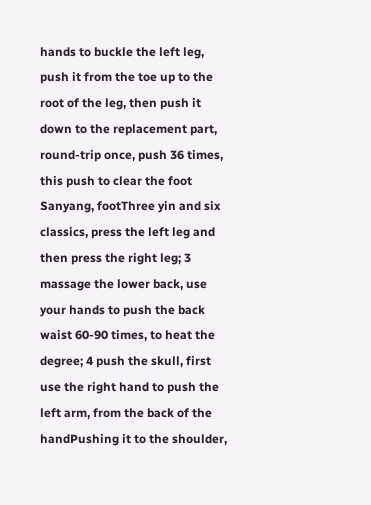hands to buckle the left leg, push it from the toe up to the root of the leg, then push it down to the replacement part, round-trip once, push 36 times, this push to clear the foot Sanyang, footThree yin and six classics, press the left leg and then press the right leg; 3 massage the lower back, use your hands to push the back waist 60-90 times, to heat the degree; 4 push the skull, first use the right hand to push the left arm, from the back of the handPushing it to the shoulder,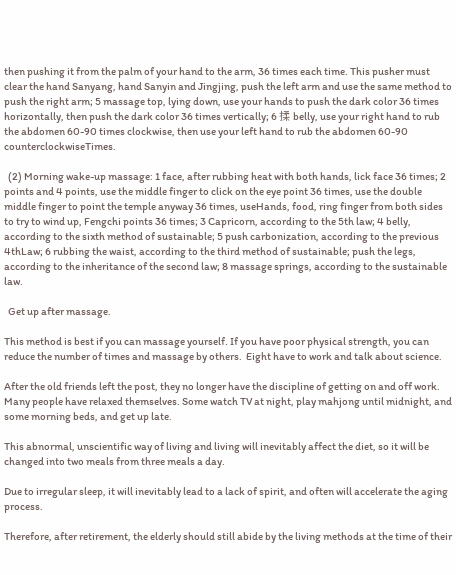then pushing it from the palm of your hand to the arm, 36 times each time. This pusher must clear the hand Sanyang, hand Sanyin and Jingjing, push the left arm and use the same method to push the right arm; 5 massage top, lying down, use your hands to push the dark color 36 times horizontally, then push the dark color 36 times vertically; 6 揉 belly, use your right hand to rub the abdomen 60-90 times clockwise, then use your left hand to rub the abdomen 60-90 counterclockwiseTimes.

  (2) Morning wake-up massage: 1 face, after rubbing heat with both hands, lick face 36 times; 2 points and 4 points, use the middle finger to click on the eye point 36 times, use the double middle finger to point the temple anyway 36 times, useHands, food, ring finger from both sides to try to wind up, Fengchi points 36 times; 3 Capricorn, according to the 5th law; 4 belly, according to the sixth method of sustainable; 5 push carbonization, according to the previous 4thLaw; 6 rubbing the waist, according to the third method of sustainable; push the legs, according to the inheritance of the second law; 8 massage springs, according to the sustainable law.

  Get up after massage.

This method is best if you can massage yourself. If you have poor physical strength, you can reduce the number of times and massage by others.  Eight have to work and talk about science.

After the old friends left the post, they no longer have the discipline of getting on and off work. Many people have relaxed themselves. Some watch TV at night, play mahjong until midnight, and some morning beds, and get up late.

This abnormal, unscientific way of living and living will inevitably affect the diet, so it will be changed into two meals from three meals a day.

Due to irregular sleep, it will inevitably lead to a lack of spirit, and often will accelerate the aging process.

Therefore, after retirement, the elderly should still abide by the living methods at the time of their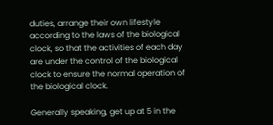duties, arrange their own lifestyle according to the laws of the biological clock, so that the activities of each day are under the control of the biological clock to ensure the normal operation of the biological clock.

Generally speaking, get up at 5 in the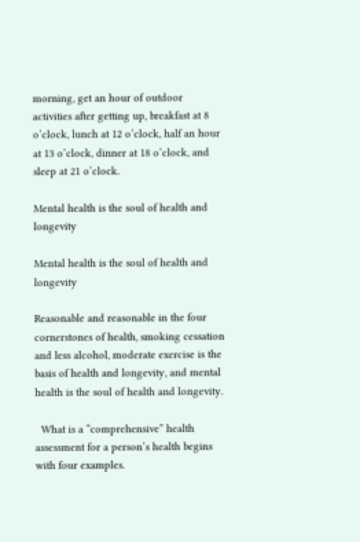morning, get an hour of outdoor activities after getting up, breakfast at 8 o’clock, lunch at 12 o’clock, half an hour at 13 o’clock, dinner at 18 o’clock, and sleep at 21 o’clock.

Mental health is the soul of health and longevity

Mental health is the soul of health and longevity

Reasonable and reasonable in the four cornerstones of health, smoking cessation and less alcohol, moderate exercise is the basis of health and longevity, and mental health is the soul of health and longevity.

  What is a “comprehensive” health assessment for a person’s health begins with four examples.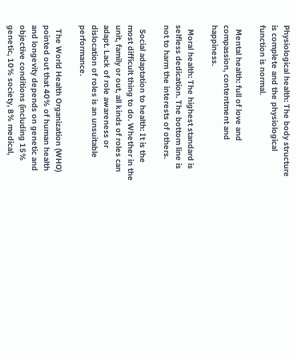Physiological health: The body structure is complete and the physiological function is normal.

  Mental health: full of love and compassion, contentment and happiness.

  Moral health: The highest standard is selfless dedication. The bottom line is not to harm the interests of others.

  Social adaptation to health: It is the most difficult thing to do. Whether in the unit, family or out, all kinds of roles can adapt. Lack of role awareness or dislocation of roles is an unsuitable performance.

  The World Health Organization (WHO) pointed out that 40% of human health and longevity depends on genetic and objective conditions (including 15% genetic, 10% society, 8% medical,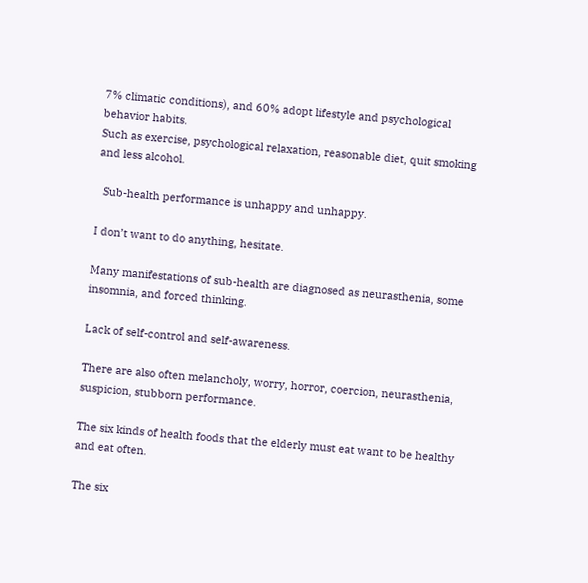7% climatic conditions), and 60% adopt lifestyle and psychological behavior habits.
Such as exercise, psychological relaxation, reasonable diet, quit smoking and less alcohol.

  Sub-health performance is unhappy and unhappy.

I don’t want to do anything, hesitate.

Many manifestations of sub-health are diagnosed as neurasthenia, some insomnia, and forced thinking.

Lack of self-control and self-awareness.

There are also often melancholy, worry, horror, coercion, neurasthenia, suspicion, stubborn performance.

The six kinds of health foods that the elderly must eat want to be healthy and eat often.

The six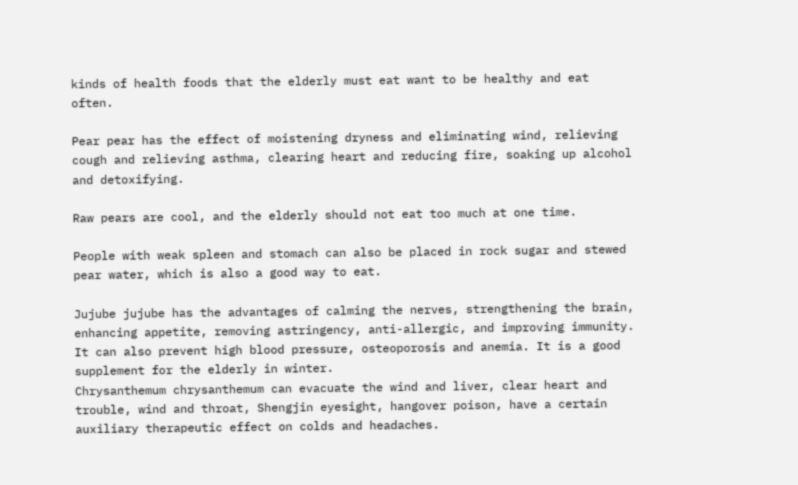kinds of health foods that the elderly must eat want to be healthy and eat often.

Pear pear has the effect of moistening dryness and eliminating wind, relieving cough and relieving asthma, clearing heart and reducing fire, soaking up alcohol and detoxifying.

Raw pears are cool, and the elderly should not eat too much at one time.

People with weak spleen and stomach can also be placed in rock sugar and stewed pear water, which is also a good way to eat.

Jujube jujube has the advantages of calming the nerves, strengthening the brain, enhancing appetite, removing astringency, anti-allergic, and improving immunity. It can also prevent high blood pressure, osteoporosis and anemia. It is a good supplement for the elderly in winter.
Chrysanthemum chrysanthemum can evacuate the wind and liver, clear heart and trouble, wind and throat, Shengjin eyesight, hangover poison, have a certain auxiliary therapeutic effect on colds and headaches.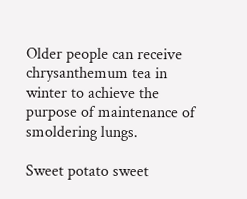Older people can receive chrysanthemum tea in winter to achieve the purpose of maintenance of smoldering lungs.

Sweet potato sweet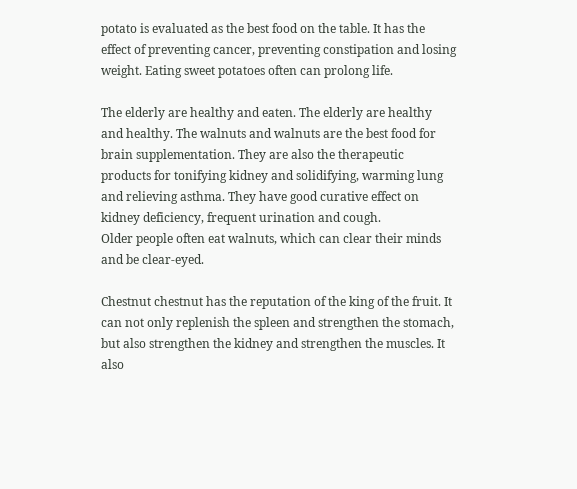potato is evaluated as the best food on the table. It has the effect of preventing cancer, preventing constipation and losing weight. Eating sweet potatoes often can prolong life.

The elderly are healthy and eaten. The elderly are healthy and healthy. The walnuts and walnuts are the best food for brain supplementation. They are also the therapeutic products for tonifying kidney and solidifying, warming lung and relieving asthma. They have good curative effect on kidney deficiency, frequent urination and cough.
Older people often eat walnuts, which can clear their minds and be clear-eyed.

Chestnut chestnut has the reputation of the king of the fruit. It can not only replenish the spleen and strengthen the stomach, but also strengthen the kidney and strengthen the muscles. It also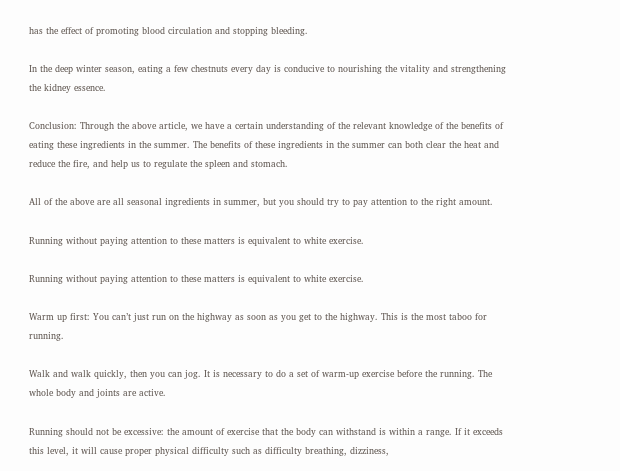has the effect of promoting blood circulation and stopping bleeding.

In the deep winter season, eating a few chestnuts every day is conducive to nourishing the vitality and strengthening the kidney essence.

Conclusion: Through the above article, we have a certain understanding of the relevant knowledge of the benefits of eating these ingredients in the summer. The benefits of these ingredients in the summer can both clear the heat and reduce the fire, and help us to regulate the spleen and stomach.

All of the above are all seasonal ingredients in summer, but you should try to pay attention to the right amount.

Running without paying attention to these matters is equivalent to white exercise.

Running without paying attention to these matters is equivalent to white exercise.

Warm up first: You can’t just run on the highway as soon as you get to the highway. This is the most taboo for running.

Walk and walk quickly, then you can jog. It is necessary to do a set of warm-up exercise before the running. The whole body and joints are active.

Running should not be excessive: the amount of exercise that the body can withstand is within a range. If it exceeds this level, it will cause proper physical difficulty such as difficulty breathing, dizziness,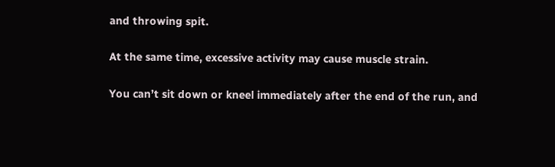and throwing spit.

At the same time, excessive activity may cause muscle strain.

You can’t sit down or kneel immediately after the end of the run, and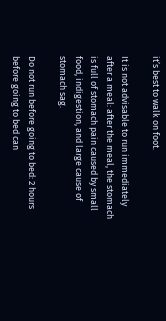it’s best to walk on foot.

It is not advisable to run immediately after a meal: after the meal, the stomach is full of stomach pain caused by small food, indigestion, and large cause of stomach sag.

Do not run before going to bed: 2 hours before going to bed can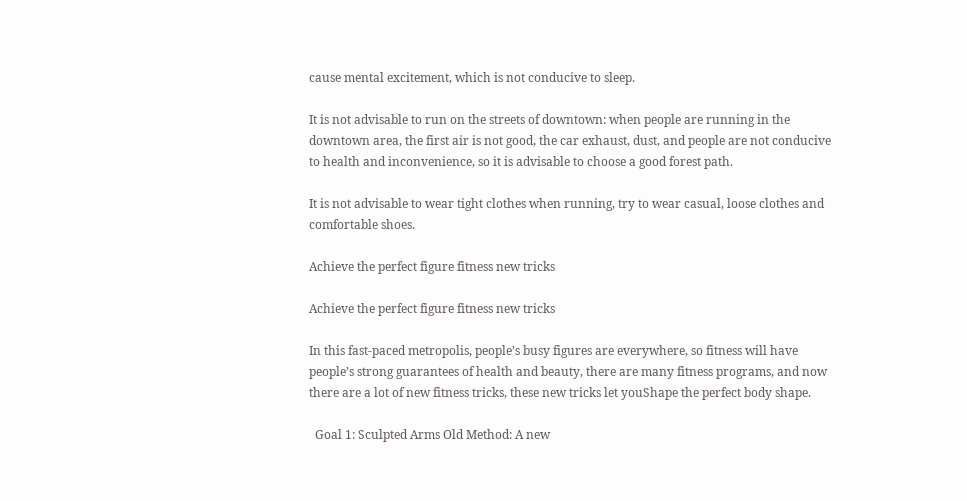cause mental excitement, which is not conducive to sleep.

It is not advisable to run on the streets of downtown: when people are running in the downtown area, the first air is not good, the car exhaust, dust, and people are not conducive to health and inconvenience, so it is advisable to choose a good forest path.

It is not advisable to wear tight clothes when running, try to wear casual, loose clothes and comfortable shoes.

Achieve the perfect figure fitness new tricks

Achieve the perfect figure fitness new tricks

In this fast-paced metropolis, people’s busy figures are everywhere, so fitness will have people’s strong guarantees of health and beauty, there are many fitness programs, and now there are a lot of new fitness tricks, these new tricks let youShape the perfect body shape.

  Goal 1: Sculpted Arms Old Method: A new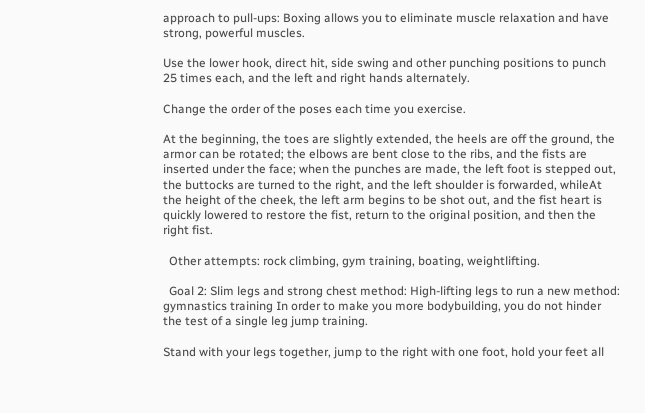approach to pull-ups: Boxing allows you to eliminate muscle relaxation and have strong, powerful muscles.

Use the lower hook, direct hit, side swing and other punching positions to punch 25 times each, and the left and right hands alternately.

Change the order of the poses each time you exercise.

At the beginning, the toes are slightly extended, the heels are off the ground, the armor can be rotated; the elbows are bent close to the ribs, and the fists are inserted under the face; when the punches are made, the left foot is stepped out, the buttocks are turned to the right, and the left shoulder is forwarded, whileAt the height of the cheek, the left arm begins to be shot out, and the fist heart is quickly lowered to restore the fist, return to the original position, and then the right fist.

  Other attempts: rock climbing, gym training, boating, weightlifting.

  Goal 2: Slim legs and strong chest method: High-lifting legs to run a new method: gymnastics training In order to make you more bodybuilding, you do not hinder the test of a single leg jump training.

Stand with your legs together, jump to the right with one foot, hold your feet all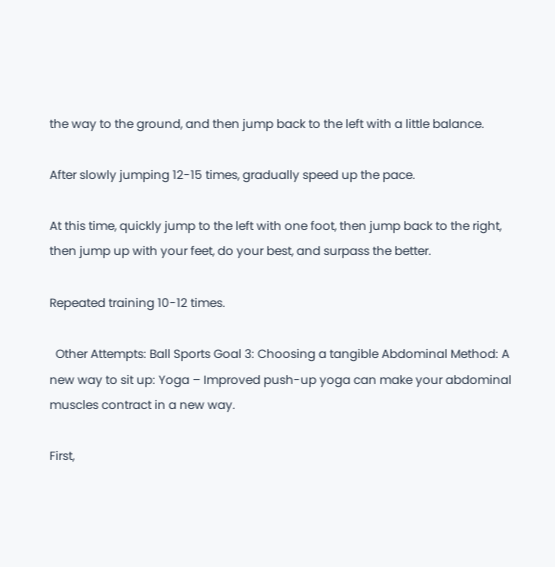the way to the ground, and then jump back to the left with a little balance.

After slowly jumping 12-15 times, gradually speed up the pace.

At this time, quickly jump to the left with one foot, then jump back to the right, then jump up with your feet, do your best, and surpass the better.

Repeated training 10-12 times.

  Other Attempts: Ball Sports Goal 3: Choosing a tangible Abdominal Method: A new way to sit up: Yoga – Improved push-up yoga can make your abdominal muscles contract in a new way.

First,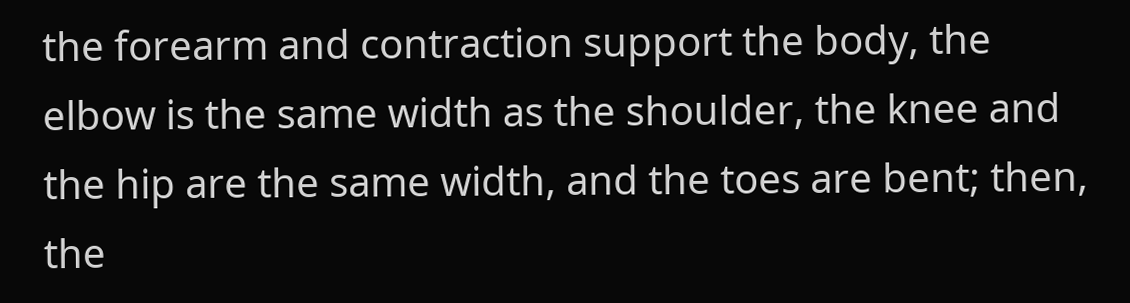the forearm and contraction support the body, the elbow is the same width as the shoulder, the knee and the hip are the same width, and the toes are bent; then, the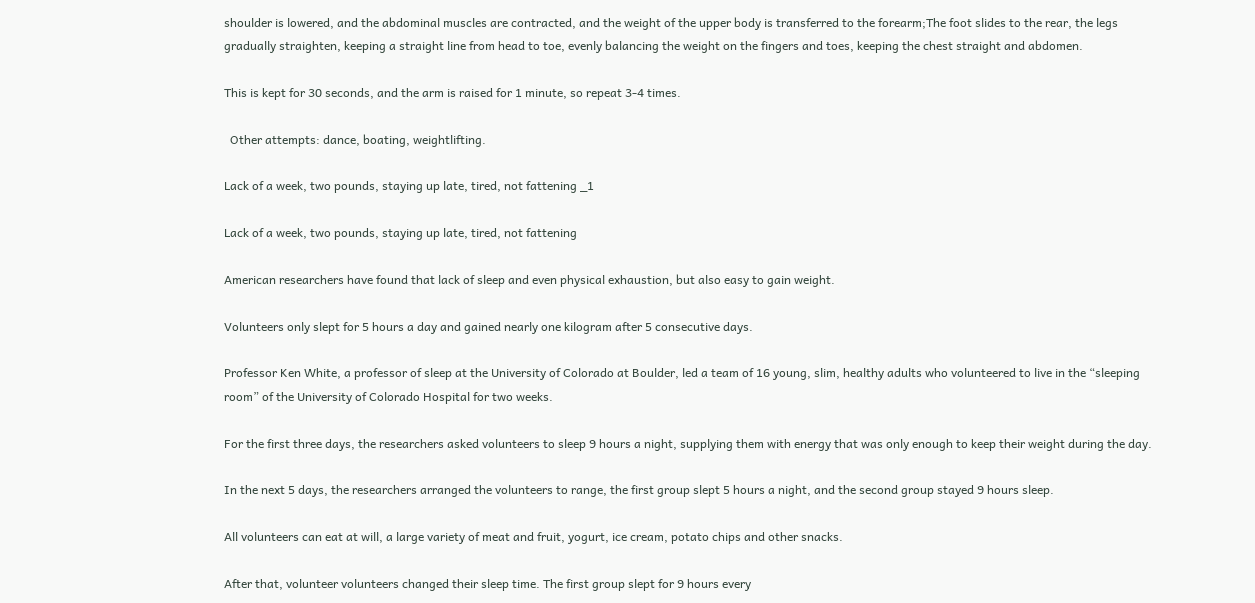shoulder is lowered, and the abdominal muscles are contracted, and the weight of the upper body is transferred to the forearm;The foot slides to the rear, the legs gradually straighten, keeping a straight line from head to toe, evenly balancing the weight on the fingers and toes, keeping the chest straight and abdomen.

This is kept for 30 seconds, and the arm is raised for 1 minute, so repeat 3-4 times.

  Other attempts: dance, boating, weightlifting.

Lack of a week, two pounds, staying up late, tired, not fattening _1

Lack of a week, two pounds, staying up late, tired, not fattening

American researchers have found that lack of sleep and even physical exhaustion, but also easy to gain weight.

Volunteers only slept for 5 hours a day and gained nearly one kilogram after 5 consecutive days.

Professor Ken White, a professor of sleep at the University of Colorado at Boulder, led a team of 16 young, slim, healthy adults who volunteered to live in the “sleeping room” of the University of Colorado Hospital for two weeks.

For the first three days, the researchers asked volunteers to sleep 9 hours a night, supplying them with energy that was only enough to keep their weight during the day.

In the next 5 days, the researchers arranged the volunteers to range, the first group slept 5 hours a night, and the second group stayed 9 hours sleep.

All volunteers can eat at will, a large variety of meat and fruit, yogurt, ice cream, potato chips and other snacks.

After that, volunteer volunteers changed their sleep time. The first group slept for 9 hours every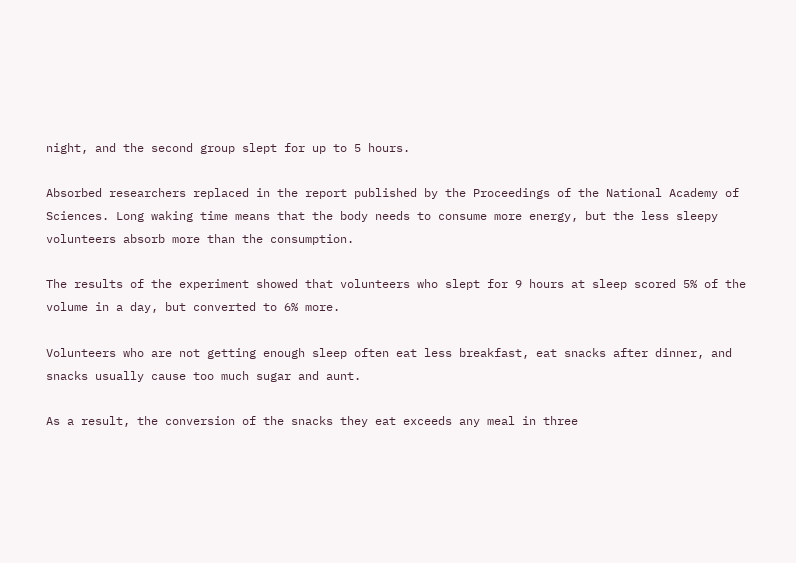night, and the second group slept for up to 5 hours.

Absorbed researchers replaced in the report published by the Proceedings of the National Academy of Sciences. Long waking time means that the body needs to consume more energy, but the less sleepy volunteers absorb more than the consumption.

The results of the experiment showed that volunteers who slept for 9 hours at sleep scored 5% of the volume in a day, but converted to 6% more.

Volunteers who are not getting enough sleep often eat less breakfast, eat snacks after dinner, and snacks usually cause too much sugar and aunt.

As a result, the conversion of the snacks they eat exceeds any meal in three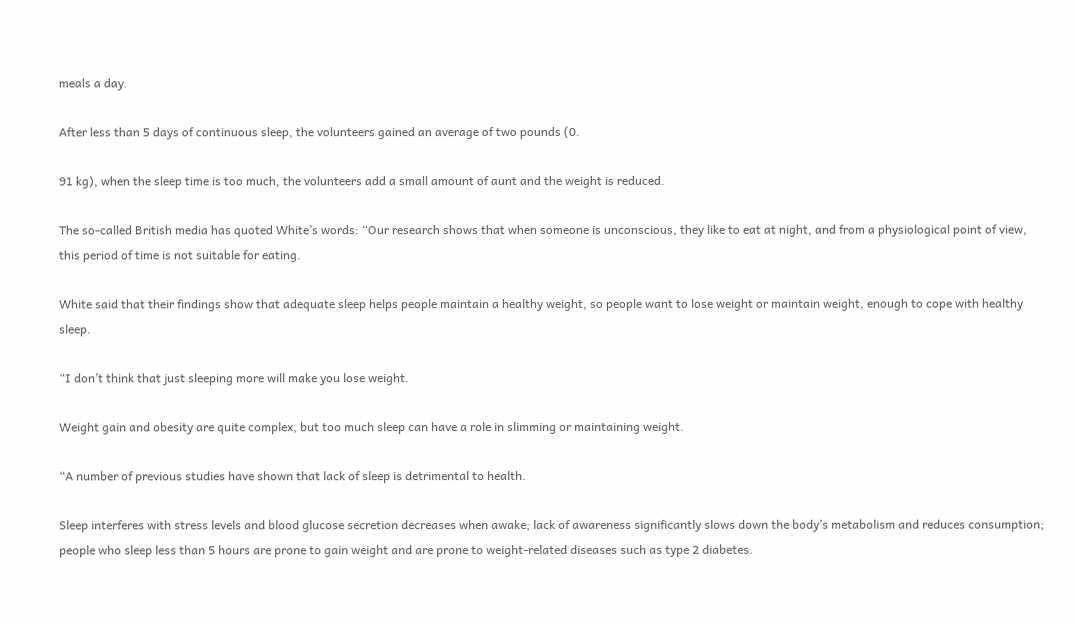meals a day.

After less than 5 days of continuous sleep, the volunteers gained an average of two pounds (0.

91 kg), when the sleep time is too much, the volunteers add a small amount of aunt and the weight is reduced.

The so-called British media has quoted White’s words: “Our research shows that when someone is unconscious, they like to eat at night, and from a physiological point of view, this period of time is not suitable for eating.

White said that their findings show that adequate sleep helps people maintain a healthy weight, so people want to lose weight or maintain weight, enough to cope with healthy sleep.

“I don’t think that just sleeping more will make you lose weight.

Weight gain and obesity are quite complex, but too much sleep can have a role in slimming or maintaining weight.

“A number of previous studies have shown that lack of sleep is detrimental to health.

Sleep interferes with stress levels and blood glucose secretion decreases when awake; lack of awareness significantly slows down the body’s metabolism and reduces consumption; people who sleep less than 5 hours are prone to gain weight and are prone to weight-related diseases such as type 2 diabetes.